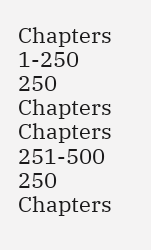Chapters 1-250
250 Chapters
Chapters 251-500
250 Chapters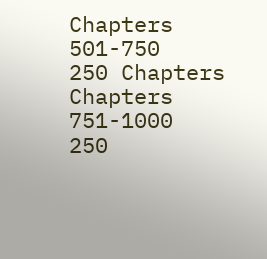Chapters 501-750
250 Chapters
Chapters 751-1000
250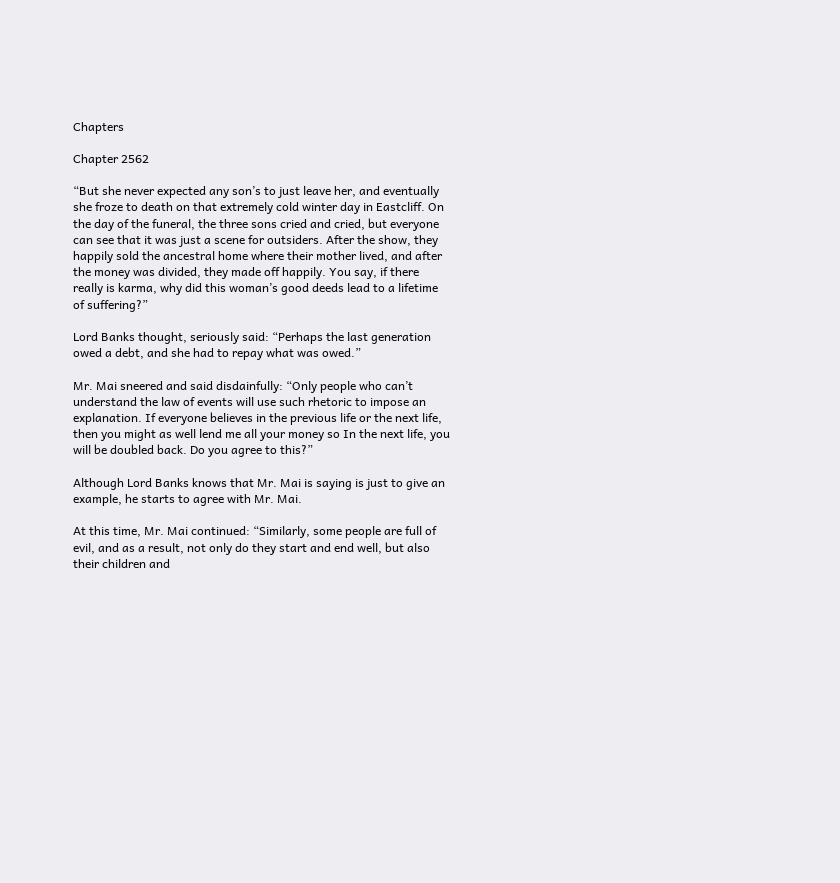Chapters

Chapter 2562

“But she never expected any son’s to just leave her, and eventually she froze to death on that extremely cold winter day in Eastcliff. On the day of the funeral, the three sons cried and cried, but everyone can see that it was just a scene for outsiders. After the show, they happily sold the ancestral home where their mother lived, and after the money was divided, they made off happily. You say, if there really is karma, why did this woman’s good deeds lead to a lifetime of suffering?”

Lord Banks thought, seriously said: “Perhaps the last generation owed a debt, and she had to repay what was owed.”

Mr. Mai sneered and said disdainfully: “Only people who can’t understand the law of events will use such rhetoric to impose an explanation. If everyone believes in the previous life or the next life, then you might as well lend me all your money so In the next life, you will be doubled back. Do you agree to this?”

Although Lord Banks knows that Mr. Mai is saying is just to give an example, he starts to agree with Mr. Mai.

At this time, Mr. Mai continued: “Similarly, some people are full of evil, and as a result, not only do they start and end well, but also their children and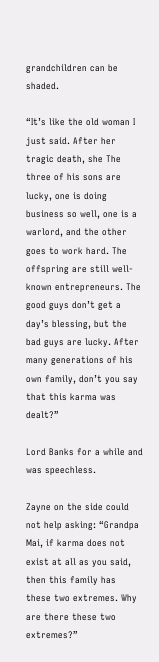grandchildren can be shaded.

“It’s like the old woman I just said. After her tragic death, she The three of his sons are lucky, one is doing business so well, one is a warlord, and the other goes to work hard. The offspring are still well-known entrepreneurs. The good guys don’t get a day’s blessing, but the bad guys are lucky. After many generations of his own family, don’t you say that this karma was dealt?”

Lord Banks for a while and was speechless.

Zayne on the side could not help asking: “Grandpa Mai, if karma does not exist at all as you said, then this family has these two extremes. Why are there these two extremes?”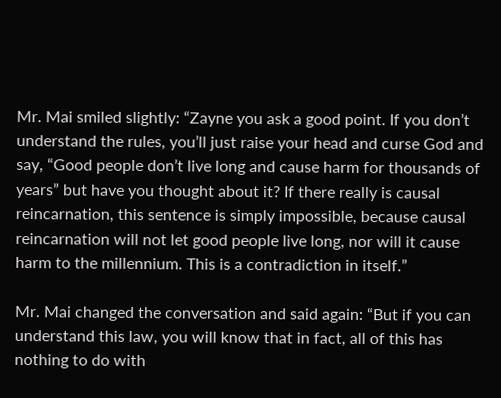Mr. Mai smiled slightly: “Zayne you ask a good point. If you don’t understand the rules, you’ll just raise your head and curse God and say, “Good people don’t live long and cause harm for thousands of years” but have you thought about it? If there really is causal reincarnation, this sentence is simply impossible, because causal reincarnation will not let good people live long, nor will it cause harm to the millennium. This is a contradiction in itself.”

Mr. Mai changed the conversation and said again: “But if you can understand this law, you will know that in fact, all of this has nothing to do with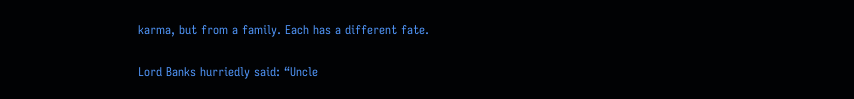karma, but from a family. Each has a different fate.

Lord Banks hurriedly said: “Uncle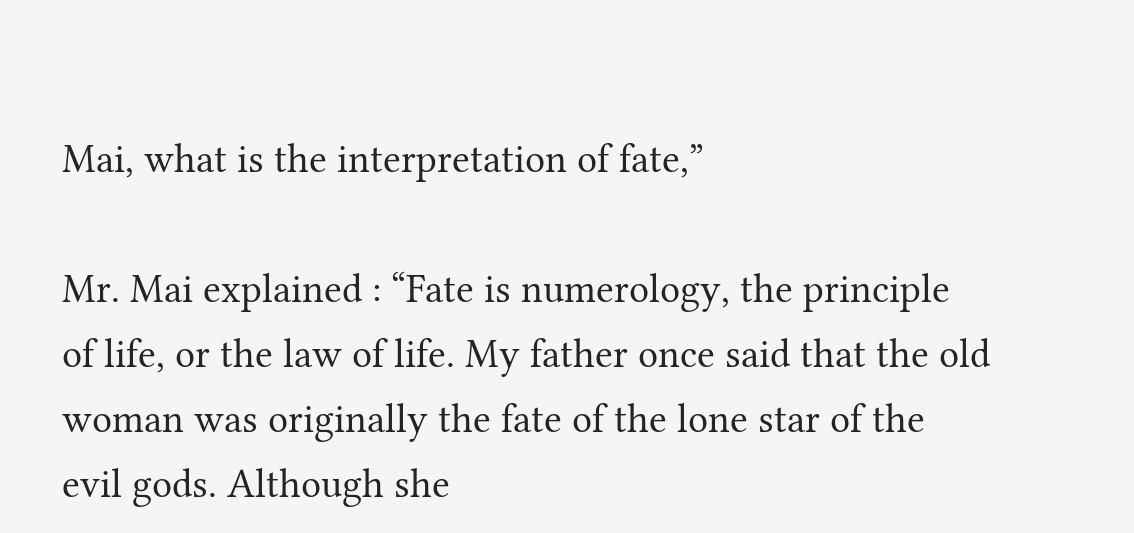Mai, what is the interpretation of fate,”

Mr. Mai explained : “Fate is numerology, the principle of life, or the law of life. My father once said that the old woman was originally the fate of the lone star of the evil gods. Although she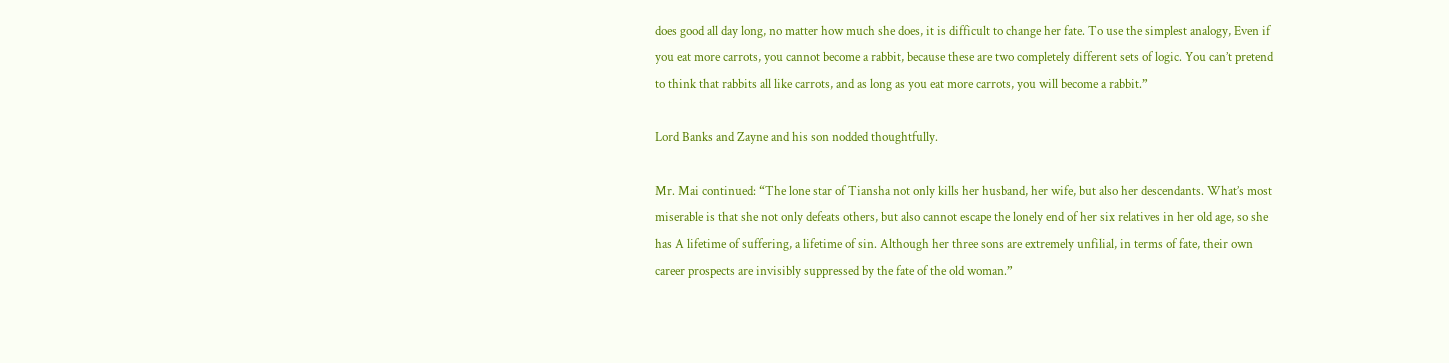does good all day long, no matter how much she does, it is difficult to change her fate. To use the simplest analogy, Even if you eat more carrots, you cannot become a rabbit, because these are two completely different sets of logic. You can’t pretend to think that rabbits all like carrots, and as long as you eat more carrots, you will become a rabbit.”

Lord Banks and Zayne and his son nodded thoughtfully.

Mr. Mai continued: “The lone star of Tiansha not only kills her husband, her wife, but also her descendants. What’s most miserable is that she not only defeats others, but also cannot escape the lonely end of her six relatives in her old age, so she has A lifetime of suffering, a lifetime of sin. Although her three sons are extremely unfilial, in terms of fate, their own career prospects are invisibly suppressed by the fate of the old woman.”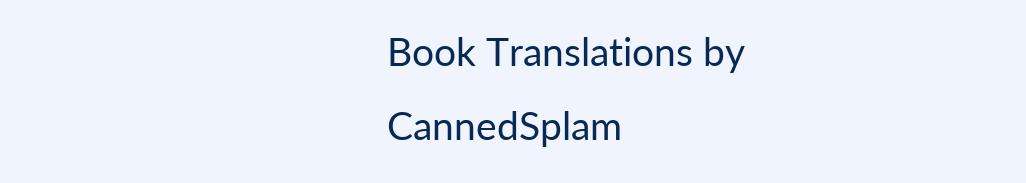Book Translations by CannedSplam